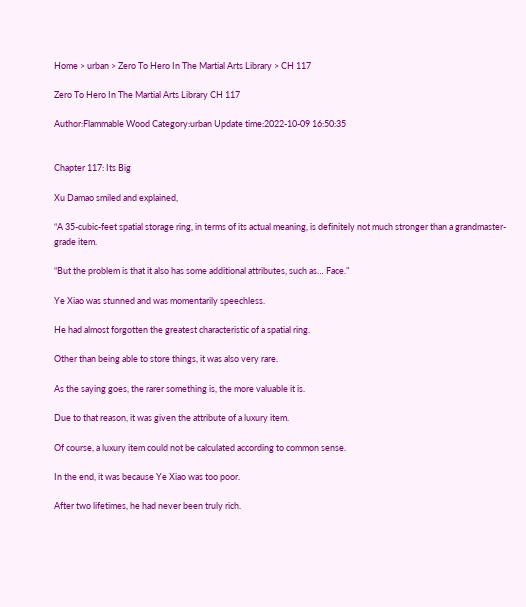Home > urban > Zero To Hero In The Martial Arts Library > CH 117

Zero To Hero In The Martial Arts Library CH 117

Author:Flammable Wood Category:urban Update time:2022-10-09 16:50:35


Chapter 117: Its Big

Xu Damao smiled and explained,

“A 35-cubic-feet spatial storage ring, in terms of its actual meaning, is definitely not much stronger than a grandmaster-grade item.

“But the problem is that it also has some additional attributes, such as… Face.”

Ye Xiao was stunned and was momentarily speechless.

He had almost forgotten the greatest characteristic of a spatial ring.

Other than being able to store things, it was also very rare.

As the saying goes, the rarer something is, the more valuable it is.

Due to that reason, it was given the attribute of a luxury item.

Of course, a luxury item could not be calculated according to common sense.

In the end, it was because Ye Xiao was too poor.

After two lifetimes, he had never been truly rich.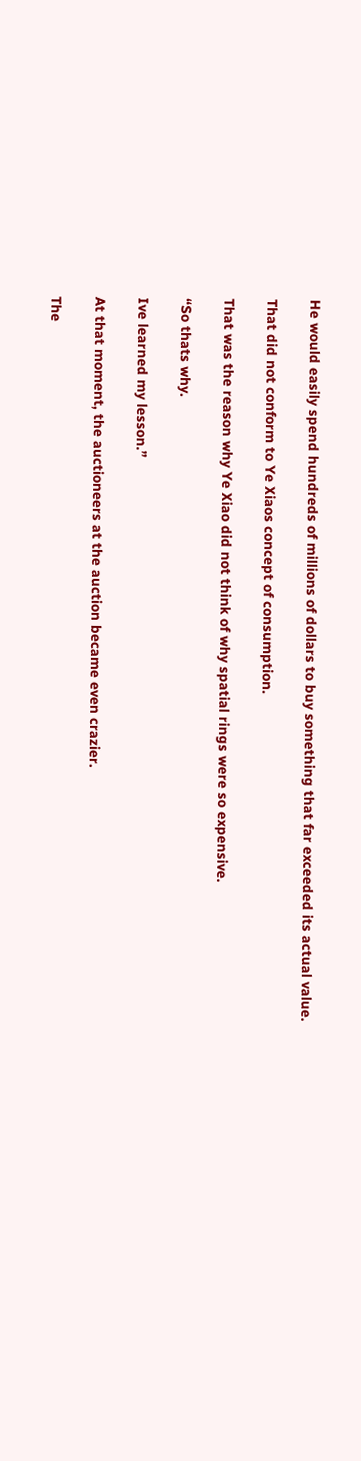He would easily spend hundreds of millions of dollars to buy something that far exceeded its actual value.

That did not conform to Ye Xiaos concept of consumption.

That was the reason why Ye Xiao did not think of why spatial rings were so expensive.

“So thats why.

Ive learned my lesson.”

At that moment, the auctioneers at the auction became even crazier.

The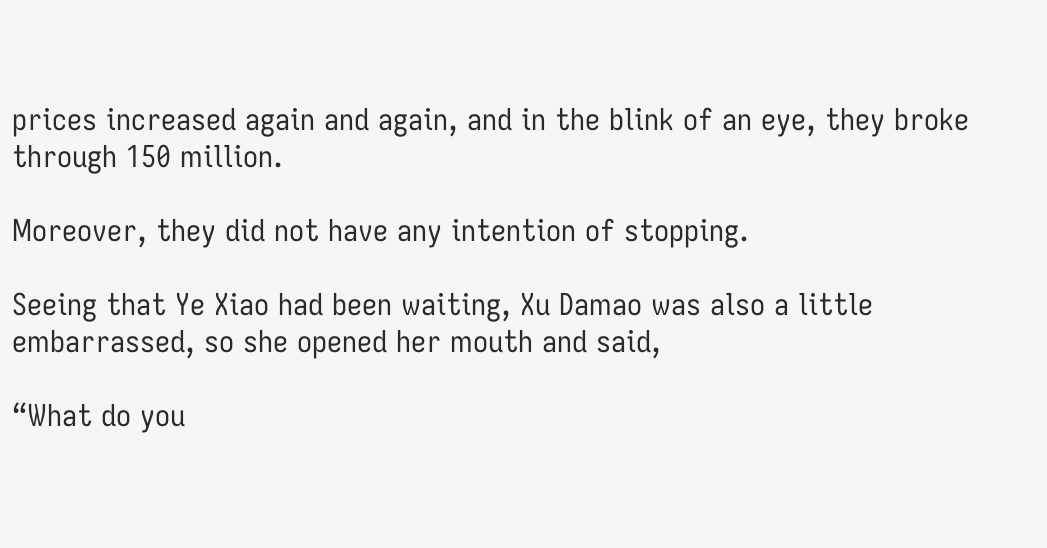prices increased again and again, and in the blink of an eye, they broke through 150 million.

Moreover, they did not have any intention of stopping.

Seeing that Ye Xiao had been waiting, Xu Damao was also a little embarrassed, so she opened her mouth and said,

“What do you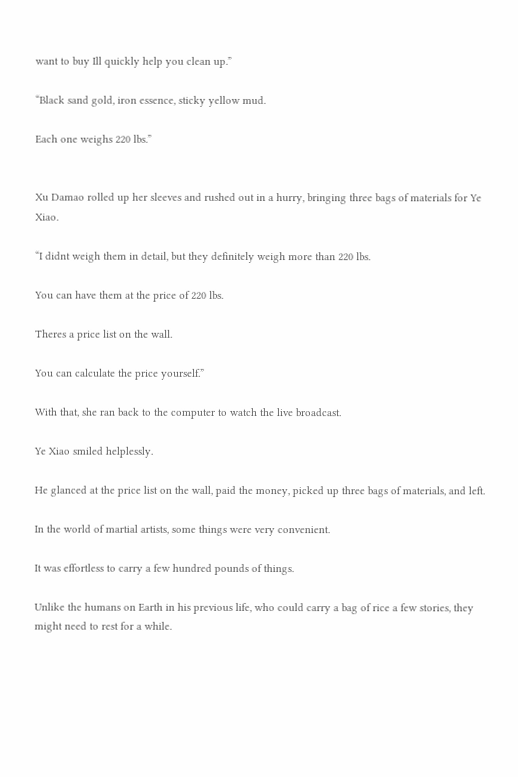want to buy Ill quickly help you clean up.”

“Black sand gold, iron essence, sticky yellow mud.

Each one weighs 220 lbs.”


Xu Damao rolled up her sleeves and rushed out in a hurry, bringing three bags of materials for Ye Xiao.

“I didnt weigh them in detail, but they definitely weigh more than 220 lbs.

You can have them at the price of 220 lbs.

Theres a price list on the wall.

You can calculate the price yourself.”

With that, she ran back to the computer to watch the live broadcast.

Ye Xiao smiled helplessly.

He glanced at the price list on the wall, paid the money, picked up three bags of materials, and left.

In the world of martial artists, some things were very convenient.

It was effortless to carry a few hundred pounds of things.

Unlike the humans on Earth in his previous life, who could carry a bag of rice a few stories, they might need to rest for a while.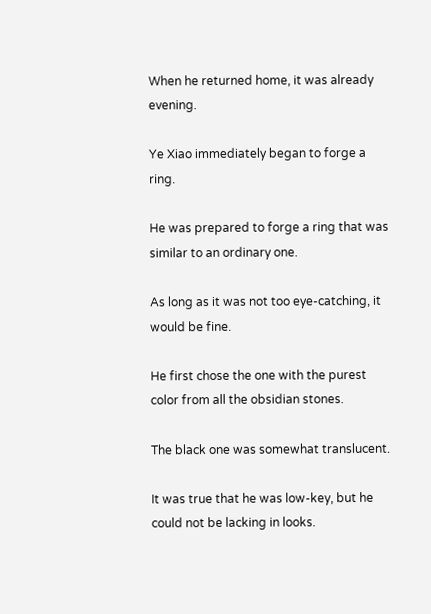When he returned home, it was already evening.

Ye Xiao immediately began to forge a ring.

He was prepared to forge a ring that was similar to an ordinary one.

As long as it was not too eye-catching, it would be fine.

He first chose the one with the purest color from all the obsidian stones.

The black one was somewhat translucent.

It was true that he was low-key, but he could not be lacking in looks.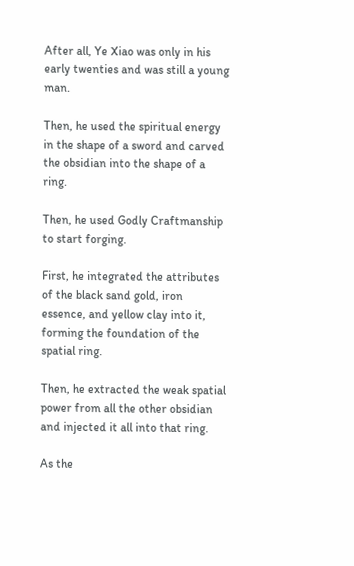After all, Ye Xiao was only in his early twenties and was still a young man.

Then, he used the spiritual energy in the shape of a sword and carved the obsidian into the shape of a ring.

Then, he used Godly Craftmanship to start forging.

First, he integrated the attributes of the black sand gold, iron essence, and yellow clay into it, forming the foundation of the spatial ring.

Then, he extracted the weak spatial power from all the other obsidian and injected it all into that ring.

As the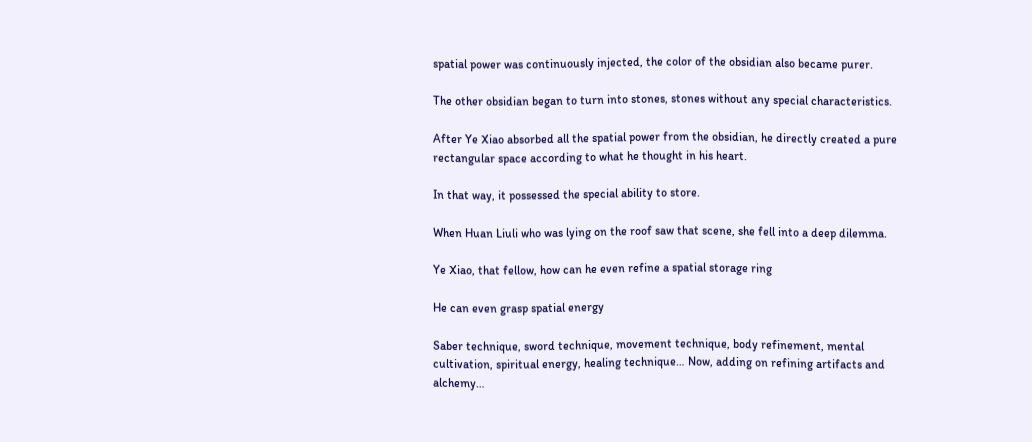spatial power was continuously injected, the color of the obsidian also became purer.

The other obsidian began to turn into stones, stones without any special characteristics.

After Ye Xiao absorbed all the spatial power from the obsidian, he directly created a pure rectangular space according to what he thought in his heart.

In that way, it possessed the special ability to store.

When Huan Liuli who was lying on the roof saw that scene, she fell into a deep dilemma.

Ye Xiao, that fellow, how can he even refine a spatial storage ring

He can even grasp spatial energy

Saber technique, sword technique, movement technique, body refinement, mental cultivation, spiritual energy, healing technique… Now, adding on refining artifacts and alchemy…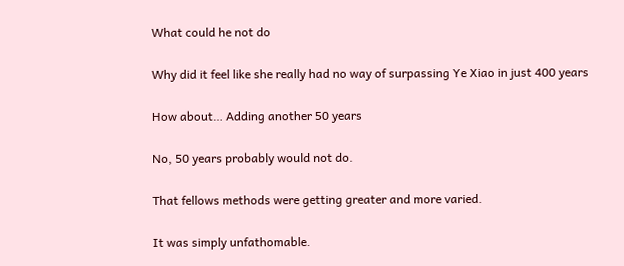What could he not do

Why did it feel like she really had no way of surpassing Ye Xiao in just 400 years

How about… Adding another 50 years

No, 50 years probably would not do.

That fellows methods were getting greater and more varied.

It was simply unfathomable.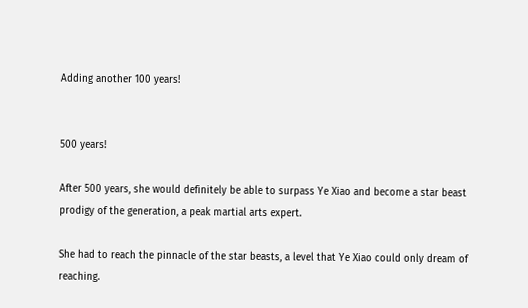Adding another 100 years!


500 years!

After 500 years, she would definitely be able to surpass Ye Xiao and become a star beast prodigy of the generation, a peak martial arts expert.

She had to reach the pinnacle of the star beasts, a level that Ye Xiao could only dream of reaching.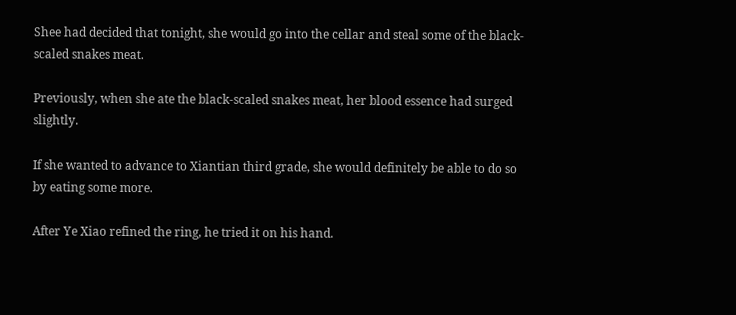Shee had decided that tonight, she would go into the cellar and steal some of the black-scaled snakes meat.

Previously, when she ate the black-scaled snakes meat, her blood essence had surged slightly.

If she wanted to advance to Xiantian third grade, she would definitely be able to do so by eating some more.

After Ye Xiao refined the ring, he tried it on his hand.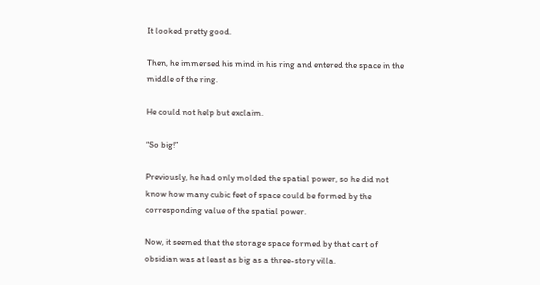It looked pretty good.

Then, he immersed his mind in his ring and entered the space in the middle of the ring.

He could not help but exclaim.

“So big!”

Previously, he had only molded the spatial power, so he did not know how many cubic feet of space could be formed by the corresponding value of the spatial power.

Now, it seemed that the storage space formed by that cart of obsidian was at least as big as a three-story villa.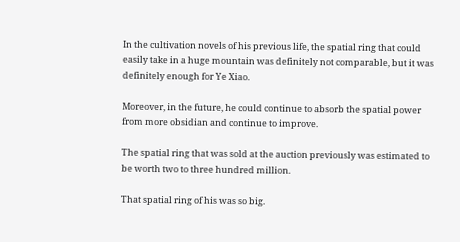In the cultivation novels of his previous life, the spatial ring that could easily take in a huge mountain was definitely not comparable, but it was definitely enough for Ye Xiao.

Moreover, in the future, he could continue to absorb the spatial power from more obsidian and continue to improve.

The spatial ring that was sold at the auction previously was estimated to be worth two to three hundred million.

That spatial ring of his was so big.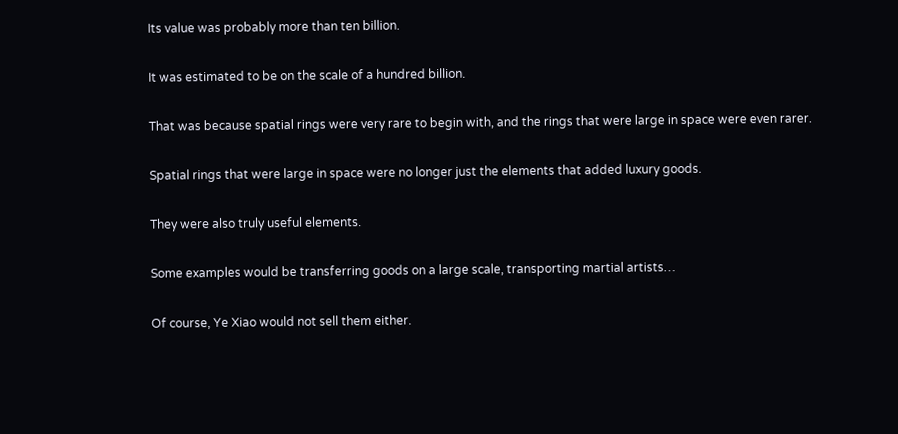Its value was probably more than ten billion.

It was estimated to be on the scale of a hundred billion.

That was because spatial rings were very rare to begin with, and the rings that were large in space were even rarer.

Spatial rings that were large in space were no longer just the elements that added luxury goods.

They were also truly useful elements.

Some examples would be transferring goods on a large scale, transporting martial artists…

Of course, Ye Xiao would not sell them either.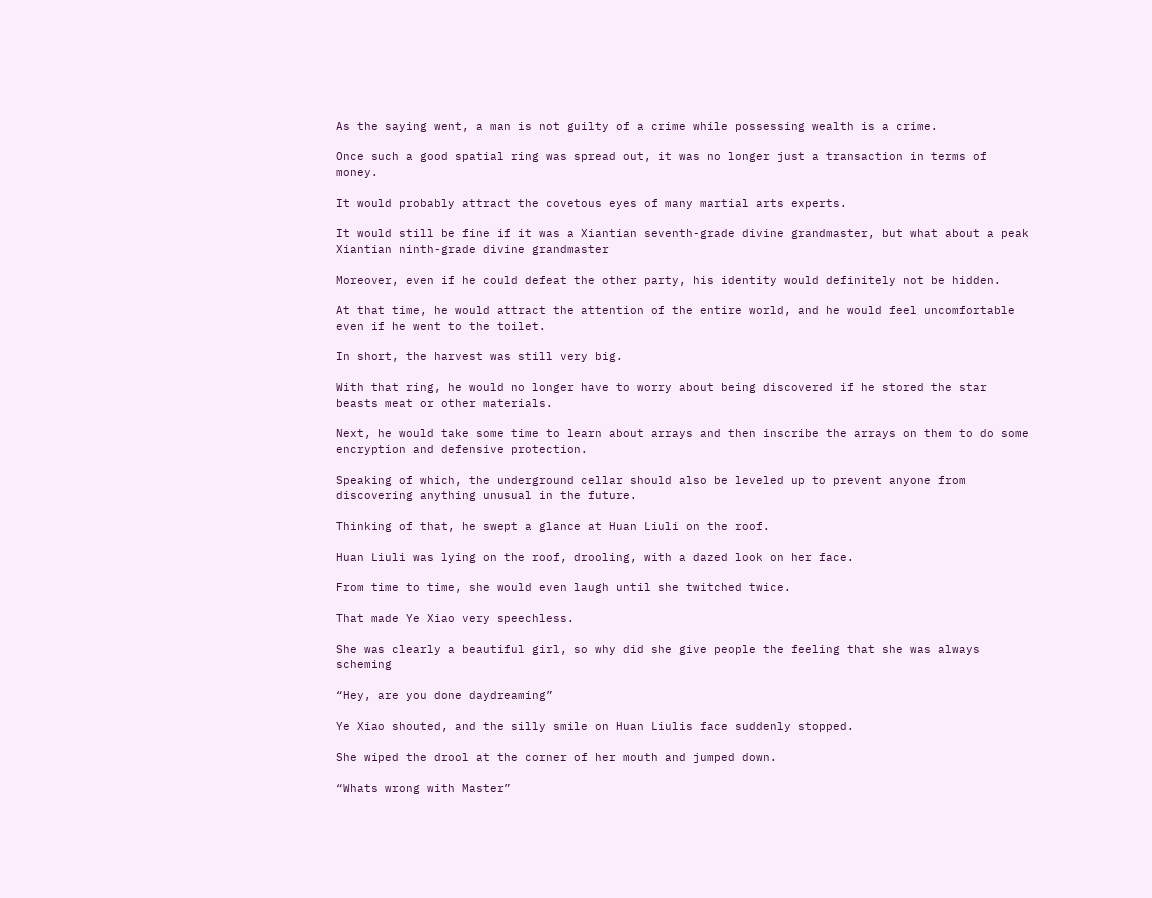As the saying went, a man is not guilty of a crime while possessing wealth is a crime.

Once such a good spatial ring was spread out, it was no longer just a transaction in terms of money.

It would probably attract the covetous eyes of many martial arts experts.

It would still be fine if it was a Xiantian seventh-grade divine grandmaster, but what about a peak Xiantian ninth-grade divine grandmaster

Moreover, even if he could defeat the other party, his identity would definitely not be hidden.

At that time, he would attract the attention of the entire world, and he would feel uncomfortable even if he went to the toilet.

In short, the harvest was still very big.

With that ring, he would no longer have to worry about being discovered if he stored the star beasts meat or other materials.

Next, he would take some time to learn about arrays and then inscribe the arrays on them to do some encryption and defensive protection.

Speaking of which, the underground cellar should also be leveled up to prevent anyone from discovering anything unusual in the future.

Thinking of that, he swept a glance at Huan Liuli on the roof.

Huan Liuli was lying on the roof, drooling, with a dazed look on her face.

From time to time, she would even laugh until she twitched twice.

That made Ye Xiao very speechless.

She was clearly a beautiful girl, so why did she give people the feeling that she was always scheming

“Hey, are you done daydreaming”

Ye Xiao shouted, and the silly smile on Huan Liulis face suddenly stopped.

She wiped the drool at the corner of her mouth and jumped down.

“Whats wrong with Master”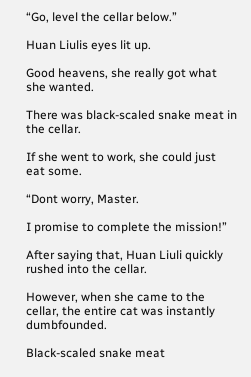“Go, level the cellar below.”

Huan Liulis eyes lit up.

Good heavens, she really got what she wanted.

There was black-scaled snake meat in the cellar.

If she went to work, she could just eat some.

“Dont worry, Master.

I promise to complete the mission!”

After saying that, Huan Liuli quickly rushed into the cellar.

However, when she came to the cellar, the entire cat was instantly dumbfounded.

Black-scaled snake meat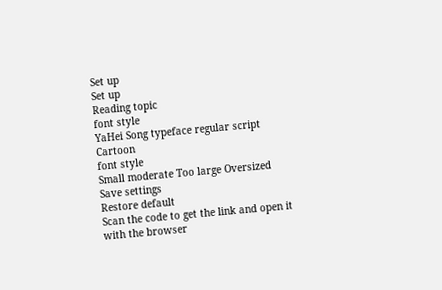Set up
Set up
Reading topic
font style
YaHei Song typeface regular script Cartoon
font style
Small moderate Too large Oversized
Save settings
Restore default
Scan the code to get the link and open it with the browser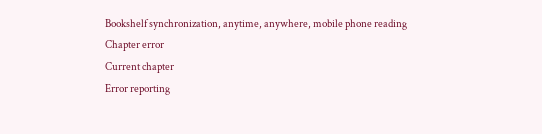Bookshelf synchronization, anytime, anywhere, mobile phone reading
Chapter error
Current chapter
Error reporting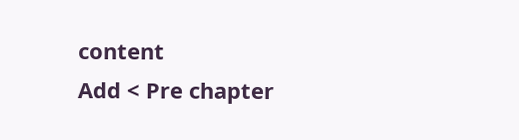content
Add < Pre chapter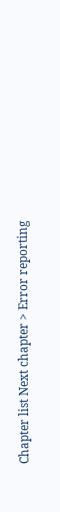Chapter list Next chapter > Error reporting